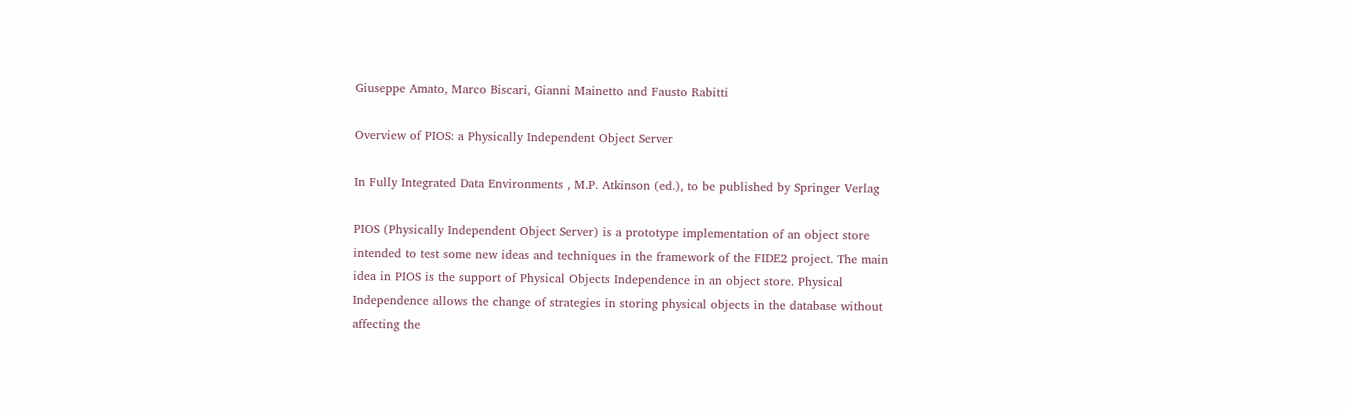Giuseppe Amato, Marco Biscari, Gianni Mainetto and Fausto Rabitti

Overview of PIOS: a Physically Independent Object Server

In Fully Integrated Data Environments , M.P. Atkinson (ed.), to be published by Springer Verlag

PIOS (Physically Independent Object Server) is a prototype implementation of an object store intended to test some new ideas and techniques in the framework of the FIDE2 project. The main idea in PIOS is the support of Physical Objects Independence in an object store. Physical Independence allows the change of strategies in storing physical objects in the database without affecting the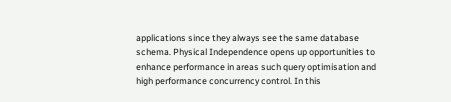applications since they always see the same database schema. Physical Independence opens up opportunities to enhance performance in areas such query optimisation and high performance concurrency control. In this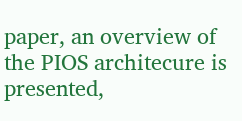paper, an overview of the PIOS architecure is presented,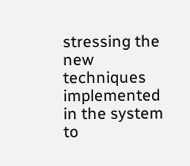stressing the new techniques implemented in the system to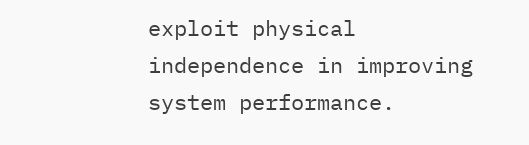exploit physical independence in improving system performance.